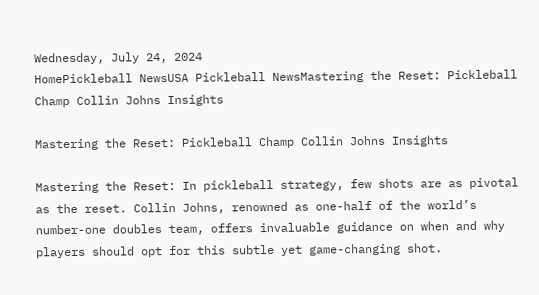Wednesday, July 24, 2024
HomePickleball NewsUSA Pickleball NewsMastering the Reset: Pickleball Champ Collin Johns Insights

Mastering the Reset: Pickleball Champ Collin Johns Insights

Mastering the Reset: In pickleball strategy, few shots are as pivotal as the reset. Collin Johns, renowned as one-half of the world’s number-one doubles team, offers invaluable guidance on when and why players should opt for this subtle yet game-changing shot.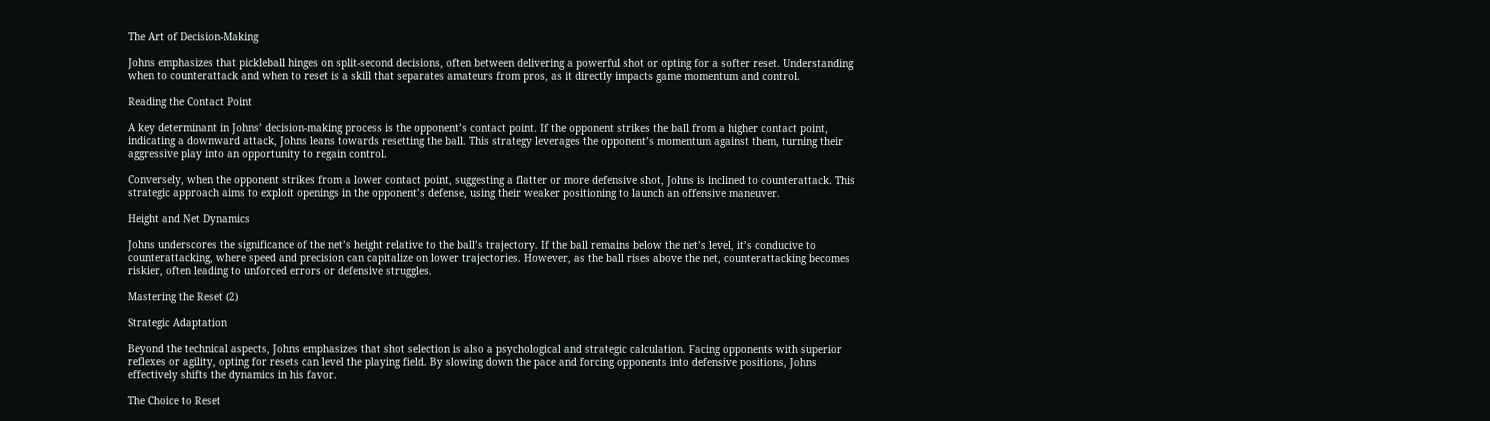The Art of Decision-Making

Johns emphasizes that pickleball hinges on split-second decisions, often between delivering a powerful shot or opting for a softer reset. Understanding when to counterattack and when to reset is a skill that separates amateurs from pros, as it directly impacts game momentum and control.

Reading the Contact Point

A key determinant in Johns’ decision-making process is the opponent’s contact point. If the opponent strikes the ball from a higher contact point, indicating a downward attack, Johns leans towards resetting the ball. This strategy leverages the opponent’s momentum against them, turning their aggressive play into an opportunity to regain control.

Conversely, when the opponent strikes from a lower contact point, suggesting a flatter or more defensive shot, Johns is inclined to counterattack. This strategic approach aims to exploit openings in the opponent’s defense, using their weaker positioning to launch an offensive maneuver.

Height and Net Dynamics

Johns underscores the significance of the net’s height relative to the ball’s trajectory. If the ball remains below the net’s level, it’s conducive to counterattacking, where speed and precision can capitalize on lower trajectories. However, as the ball rises above the net, counterattacking becomes riskier, often leading to unforced errors or defensive struggles.

Mastering the Reset (2)

Strategic Adaptation

Beyond the technical aspects, Johns emphasizes that shot selection is also a psychological and strategic calculation. Facing opponents with superior reflexes or agility, opting for resets can level the playing field. By slowing down the pace and forcing opponents into defensive positions, Johns effectively shifts the dynamics in his favor.

The Choice to Reset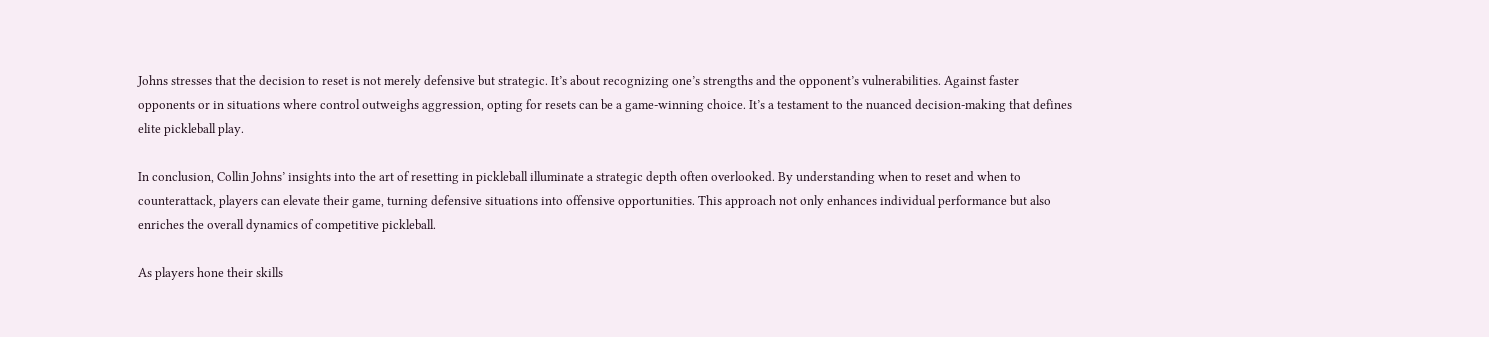Johns stresses that the decision to reset is not merely defensive but strategic. It’s about recognizing one’s strengths and the opponent’s vulnerabilities. Against faster opponents or in situations where control outweighs aggression, opting for resets can be a game-winning choice. It’s a testament to the nuanced decision-making that defines elite pickleball play.

In conclusion, Collin Johns’ insights into the art of resetting in pickleball illuminate a strategic depth often overlooked. By understanding when to reset and when to counterattack, players can elevate their game, turning defensive situations into offensive opportunities. This approach not only enhances individual performance but also enriches the overall dynamics of competitive pickleball.

As players hone their skills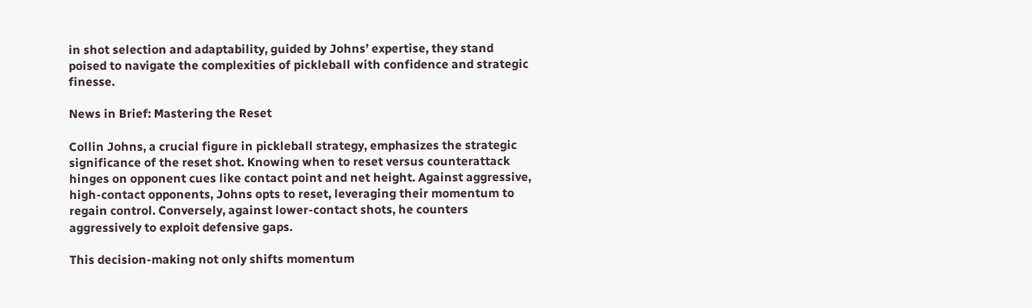in shot selection and adaptability, guided by Johns’ expertise, they stand poised to navigate the complexities of pickleball with confidence and strategic finesse.

News in Brief: Mastering the Reset

Collin Johns, a crucial figure in pickleball strategy, emphasizes the strategic significance of the reset shot. Knowing when to reset versus counterattack hinges on opponent cues like contact point and net height. Against aggressive, high-contact opponents, Johns opts to reset, leveraging their momentum to regain control. Conversely, against lower-contact shots, he counters aggressively to exploit defensive gaps.

This decision-making not only shifts momentum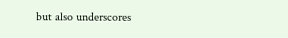but also underscores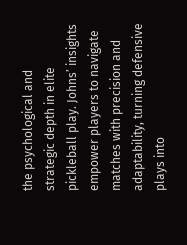the psychological and strategic depth in elite pickleball play. Johns’ insights empower players to navigate matches with precision and adaptability, turning defensive plays into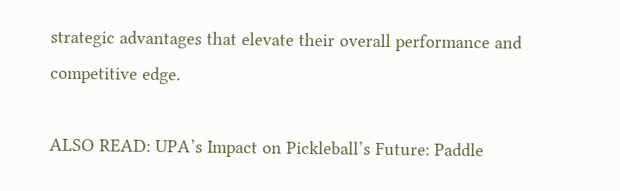strategic advantages that elevate their overall performance and competitive edge.

ALSO READ: UPA’s Impact on Pickleball’s Future: Paddle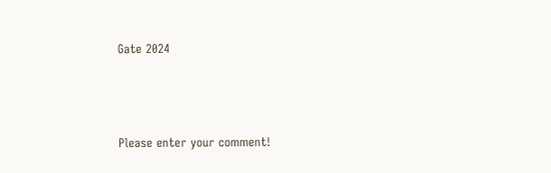Gate 2024



Please enter your comment!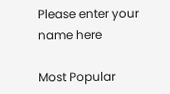Please enter your name here

Most Popular